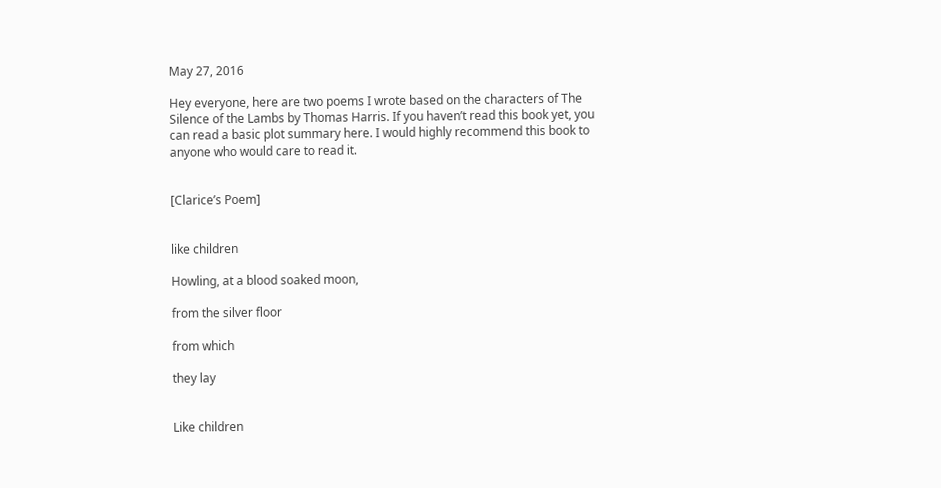May 27, 2016

Hey everyone, here are two poems I wrote based on the characters of The Silence of the Lambs by Thomas Harris. If you haven’t read this book yet, you can read a basic plot summary here. I would highly recommend this book to anyone who would care to read it.


[Clarice’s Poem]


like children

Howling, at a blood soaked moon,

from the silver floor

from which

they lay


Like children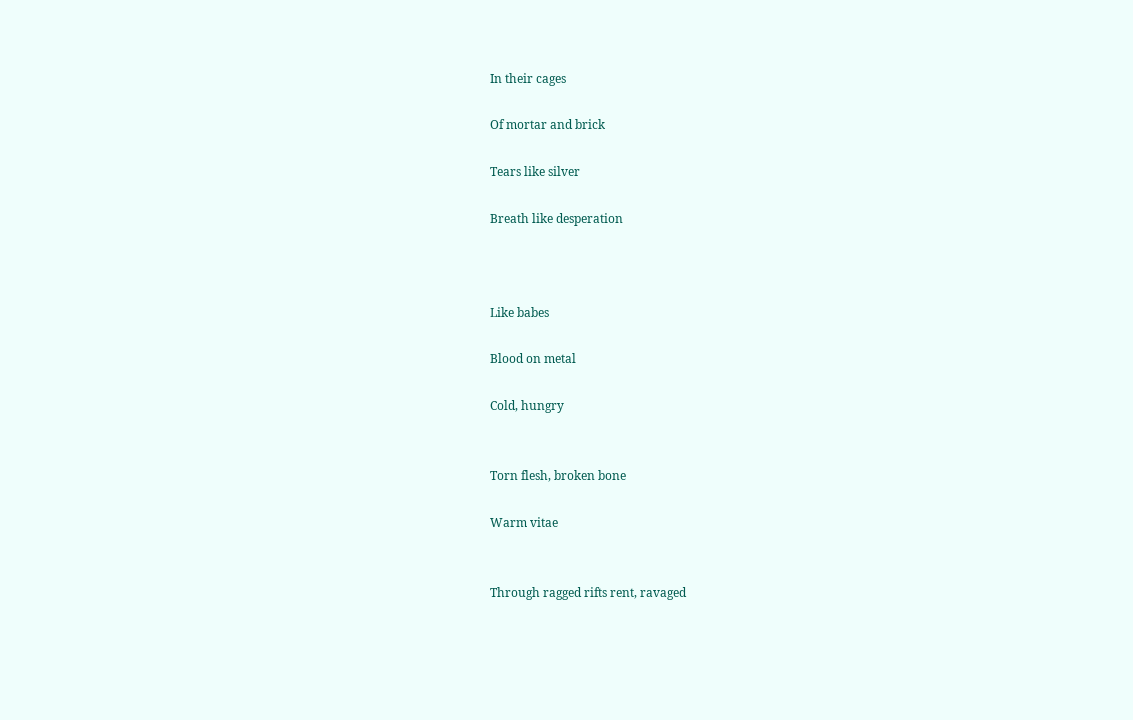In their cages

Of mortar and brick

Tears like silver

Breath like desperation



Like babes

Blood on metal

Cold, hungry


Torn flesh, broken bone

Warm vitae


Through ragged rifts rent, ravaged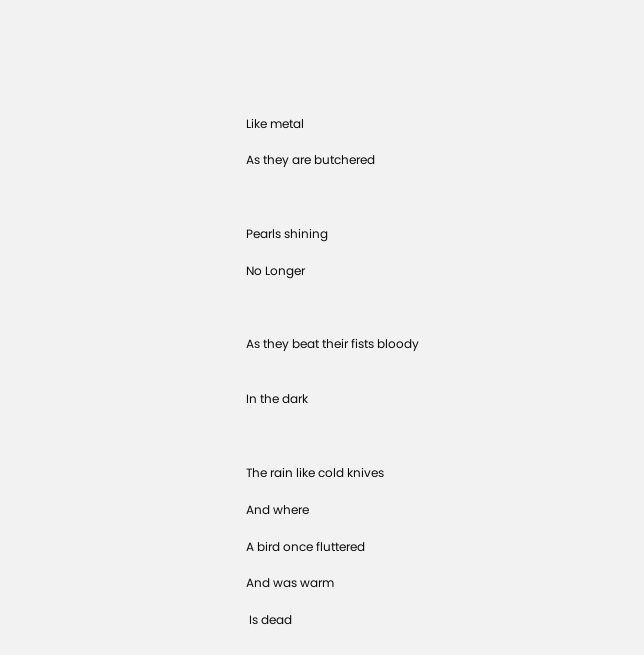Like metal

As they are butchered



Pearls shining

No Longer



As they beat their fists bloody


In the dark



The rain like cold knives

And where

A bird once fluttered

And was warm

 Is dead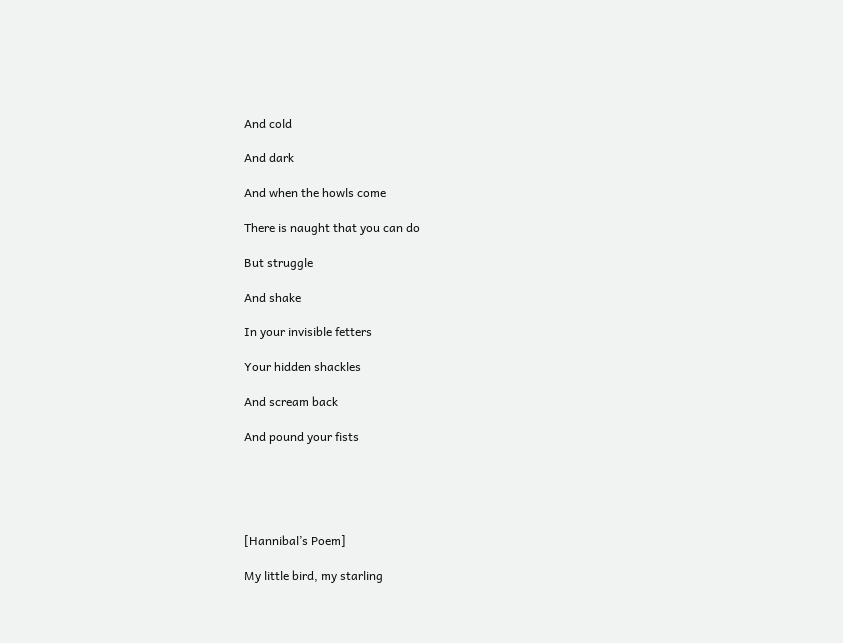And cold

And dark

And when the howls come

There is naught that you can do

But struggle

And shake

In your invisible fetters

Your hidden shackles

And scream back

And pound your fists





[Hannibal’s Poem]

My little bird, my starling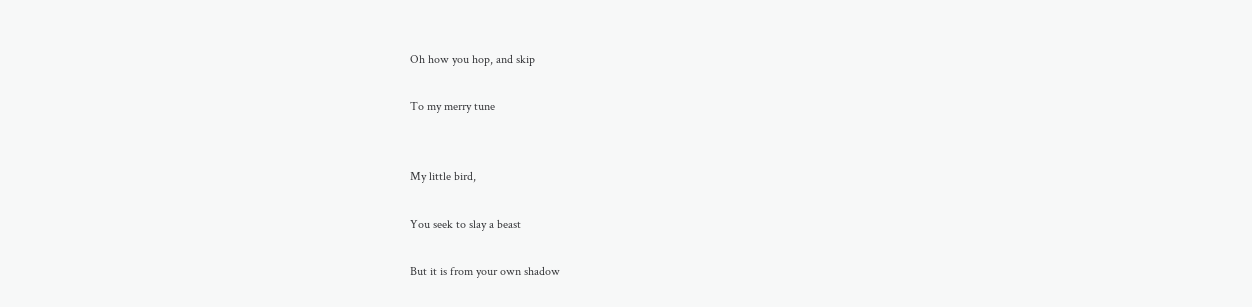Oh how you hop, and skip

To my merry tune


My little bird,

You seek to slay a beast

But it is from your own shadow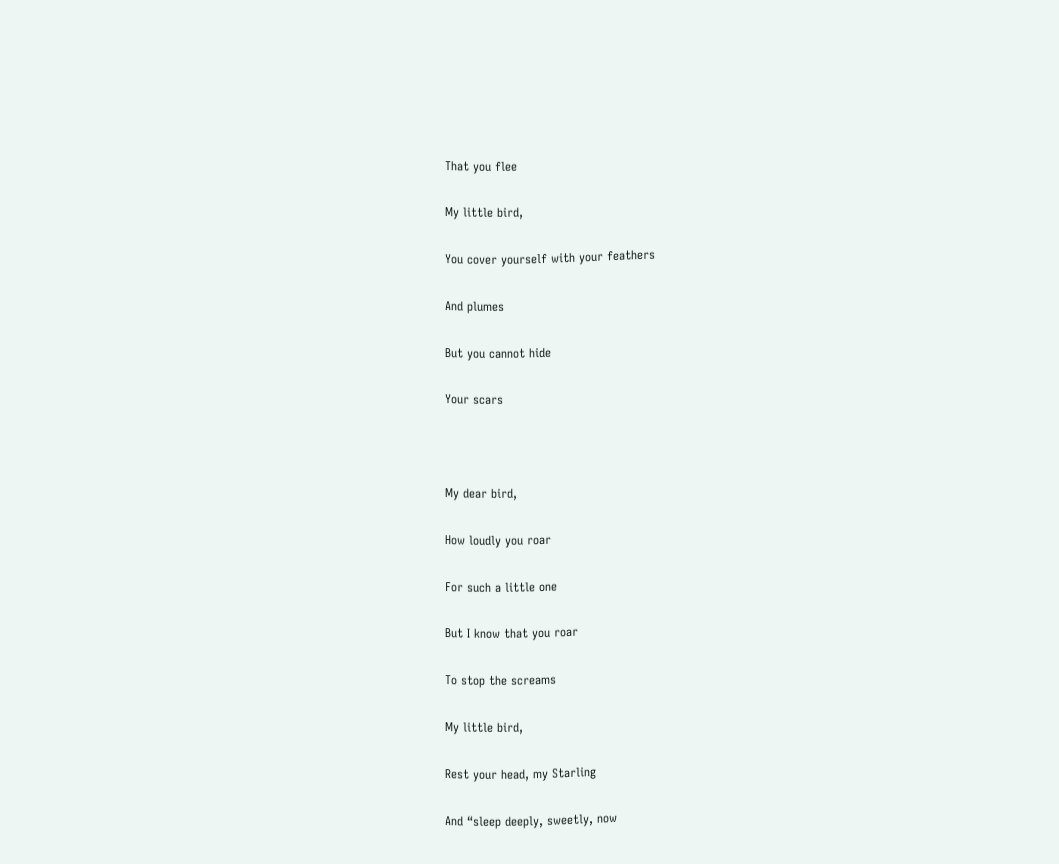That you flee

My little bird,

You cover yourself with your feathers

And plumes

But you cannot hide

Your scars



My dear bird,

How loudly you roar

For such a little one

But I know that you roar

To stop the screams

My little bird,

Rest your head, my Starling

And “sleep deeply, sweetly, now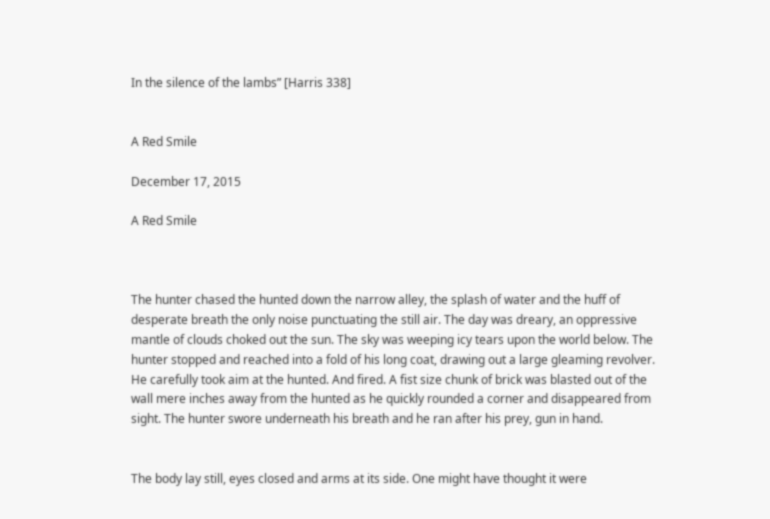In the silence of the lambs” [Harris 338]


A Red Smile

December 17, 2015

A Red Smile



The hunter chased the hunted down the narrow alley, the splash of water and the huff of desperate breath the only noise punctuating the still air. The day was dreary, an oppressive mantle of clouds choked out the sun. The sky was weeping icy tears upon the world below. The hunter stopped and reached into a fold of his long coat, drawing out a large gleaming revolver. He carefully took aim at the hunted. And fired. A fist size chunk of brick was blasted out of the wall mere inches away from the hunted as he quickly rounded a corner and disappeared from sight. The hunter swore underneath his breath and he ran after his prey, gun in hand.


The body lay still, eyes closed and arms at its side. One might have thought it were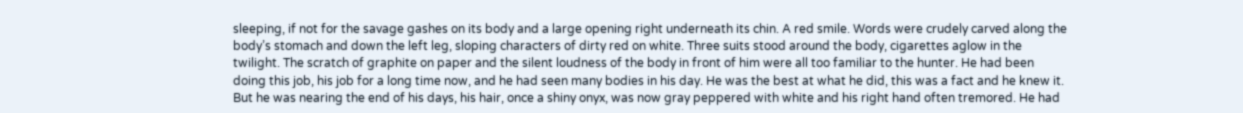sleeping, if not for the savage gashes on its body and a large opening right underneath its chin. A red smile. Words were crudely carved along the body’s stomach and down the left leg, sloping characters of dirty red on white. Three suits stood around the body, cigarettes aglow in the twilight. The scratch of graphite on paper and the silent loudness of the body in front of him were all too familiar to the hunter. He had been doing this job, his job for a long time now, and he had seen many bodies in his day. He was the best at what he did, this was a fact and he knew it. But he was nearing the end of his days, his hair, once a shiny onyx, was now gray peppered with white and his right hand often tremored. He had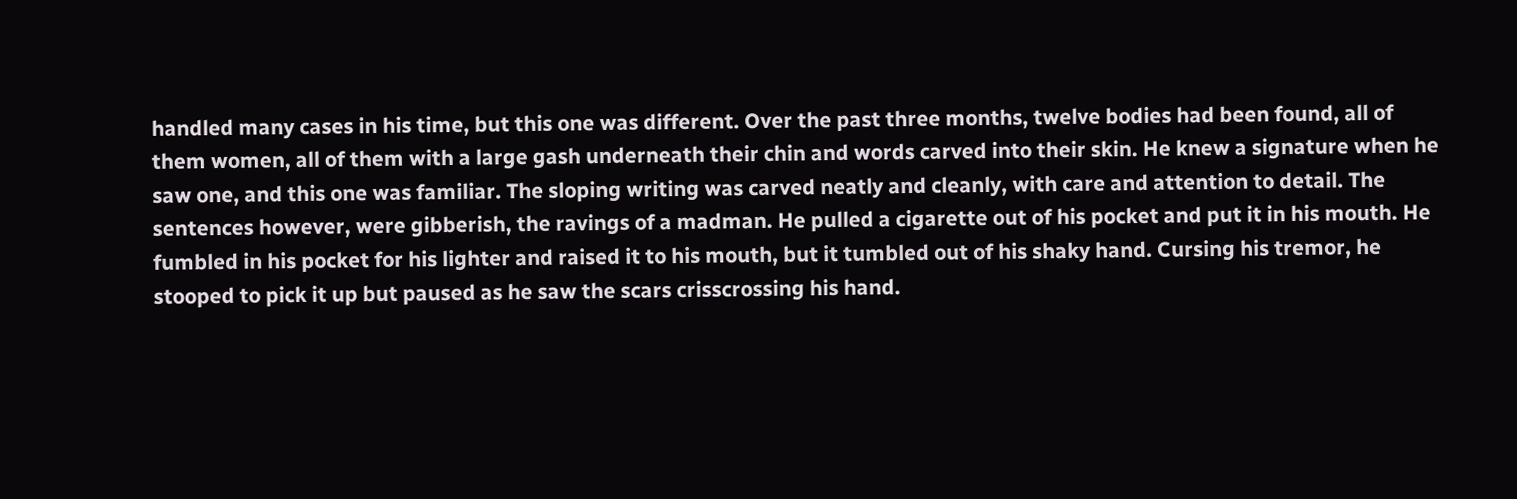handled many cases in his time, but this one was different. Over the past three months, twelve bodies had been found, all of them women, all of them with a large gash underneath their chin and words carved into their skin. He knew a signature when he saw one, and this one was familiar. The sloping writing was carved neatly and cleanly, with care and attention to detail. The sentences however, were gibberish, the ravings of a madman. He pulled a cigarette out of his pocket and put it in his mouth. He fumbled in his pocket for his lighter and raised it to his mouth, but it tumbled out of his shaky hand. Cursing his tremor, he stooped to pick it up but paused as he saw the scars crisscrossing his hand.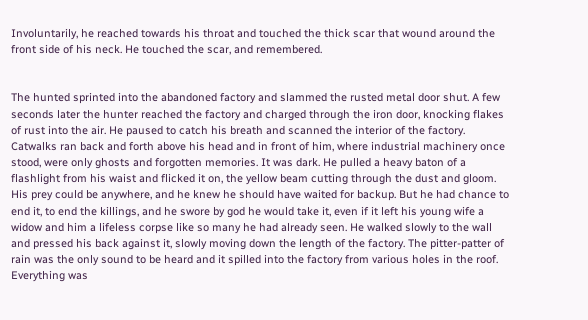Involuntarily, he reached towards his throat and touched the thick scar that wound around the front side of his neck. He touched the scar, and remembered.


The hunted sprinted into the abandoned factory and slammed the rusted metal door shut. A few seconds later the hunter reached the factory and charged through the iron door, knocking flakes of rust into the air. He paused to catch his breath and scanned the interior of the factory. Catwalks ran back and forth above his head and in front of him, where industrial machinery once stood, were only ghosts and forgotten memories. It was dark. He pulled a heavy baton of a flashlight from his waist and flicked it on, the yellow beam cutting through the dust and gloom. His prey could be anywhere, and he knew he should have waited for backup. But he had chance to end it, to end the killings, and he swore by god he would take it, even if it left his young wife a widow and him a lifeless corpse like so many he had already seen. He walked slowly to the wall and pressed his back against it, slowly moving down the length of the factory. The pitter-patter of rain was the only sound to be heard and it spilled into the factory from various holes in the roof. Everything was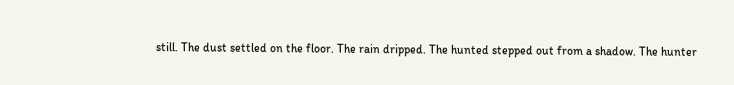still. The dust settled on the floor. The rain dripped. The hunted stepped out from a shadow. The hunter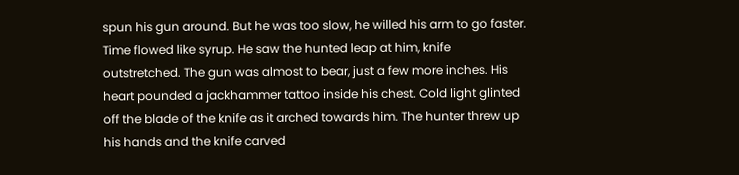spun his gun around. But he was too slow, he willed his arm to go faster. Time flowed like syrup. He saw the hunted leap at him, knife outstretched. The gun was almost to bear, just a few more inches. His heart pounded a jackhammer tattoo inside his chest. Cold light glinted off the blade of the knife as it arched towards him. The hunter threw up his hands and the knife carved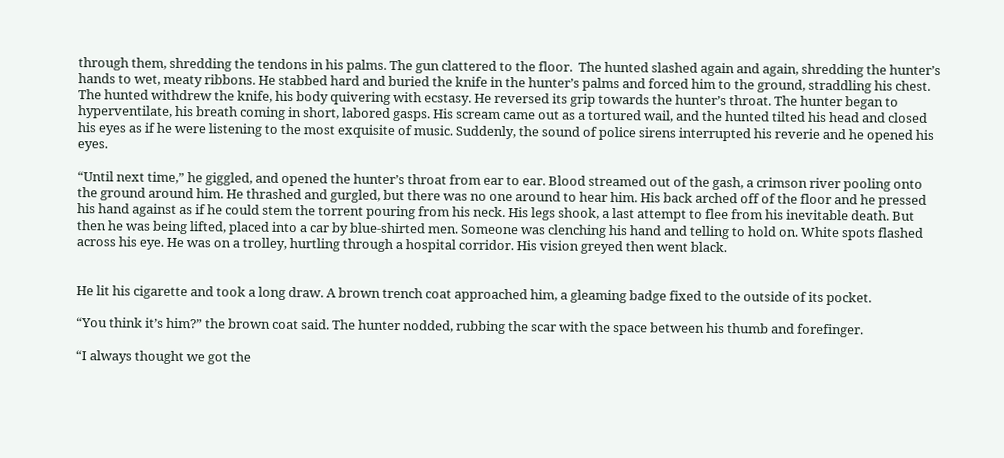through them, shredding the tendons in his palms. The gun clattered to the floor.  The hunted slashed again and again, shredding the hunter’s hands to wet, meaty ribbons. He stabbed hard and buried the knife in the hunter’s palms and forced him to the ground, straddling his chest. The hunted withdrew the knife, his body quivering with ecstasy. He reversed its grip towards the hunter’s throat. The hunter began to hyperventilate, his breath coming in short, labored gasps. His scream came out as a tortured wail, and the hunted tilted his head and closed his eyes as if he were listening to the most exquisite of music. Suddenly, the sound of police sirens interrupted his reverie and he opened his eyes.

“Until next time,” he giggled, and opened the hunter’s throat from ear to ear. Blood streamed out of the gash, a crimson river pooling onto the ground around him. He thrashed and gurgled, but there was no one around to hear him. His back arched off of the floor and he pressed his hand against as if he could stem the torrent pouring from his neck. His legs shook, a last attempt to flee from his inevitable death. But then he was being lifted, placed into a car by blue-shirted men. Someone was clenching his hand and telling to hold on. White spots flashed across his eye. He was on a trolley, hurtling through a hospital corridor. His vision greyed then went black.


He lit his cigarette and took a long draw. A brown trench coat approached him, a gleaming badge fixed to the outside of its pocket.

“You think it’s him?” the brown coat said. The hunter nodded, rubbing the scar with the space between his thumb and forefinger.

“I always thought we got the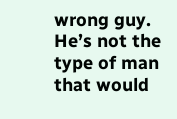wrong guy. He’s not the type of man that would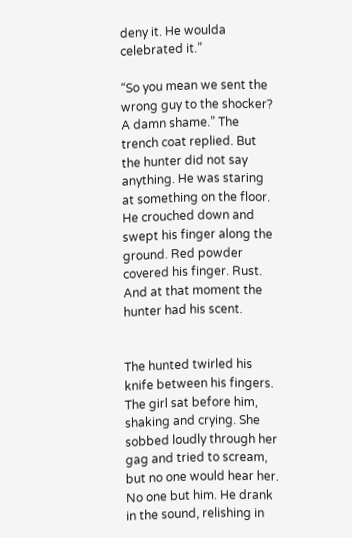deny it. He woulda celebrated it.”

“So you mean we sent the wrong guy to the shocker? A damn shame.” The trench coat replied. But the hunter did not say anything. He was staring at something on the floor. He crouched down and swept his finger along the ground. Red powder covered his finger. Rust. And at that moment the hunter had his scent.


The hunted twirled his knife between his fingers. The girl sat before him, shaking and crying. She sobbed loudly through her gag and tried to scream, but no one would hear her. No one but him. He drank in the sound, relishing in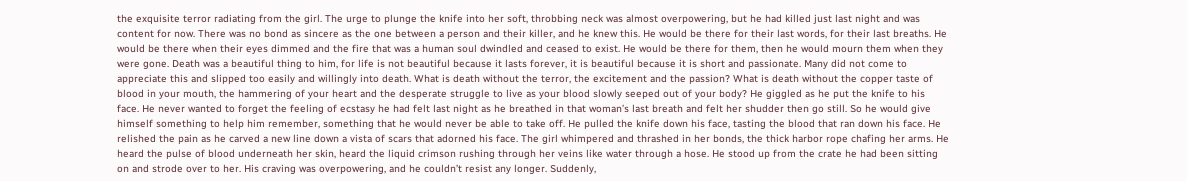the exquisite terror radiating from the girl. The urge to plunge the knife into her soft, throbbing neck was almost overpowering, but he had killed just last night and was content for now. There was no bond as sincere as the one between a person and their killer, and he knew this. He would be there for their last words, for their last breaths. He would be there when their eyes dimmed and the fire that was a human soul dwindled and ceased to exist. He would be there for them, then he would mourn them when they were gone. Death was a beautiful thing to him, for life is not beautiful because it lasts forever, it is beautiful because it is short and passionate. Many did not come to appreciate this and slipped too easily and willingly into death. What is death without the terror, the excitement and the passion? What is death without the copper taste of blood in your mouth, the hammering of your heart and the desperate struggle to live as your blood slowly seeped out of your body? He giggled as he put the knife to his face. He never wanted to forget the feeling of ecstasy he had felt last night as he breathed in that woman’s last breath and felt her shudder then go still. So he would give himself something to help him remember, something that he would never be able to take off. He pulled the knife down his face, tasting the blood that ran down his face. He relished the pain as he carved a new line down a vista of scars that adorned his face. The girl whimpered and thrashed in her bonds, the thick harbor rope chafing her arms. He heard the pulse of blood underneath her skin, heard the liquid crimson rushing through her veins like water through a hose. He stood up from the crate he had been sitting on and strode over to her. His craving was overpowering, and he couldn’t resist any longer. Suddenly,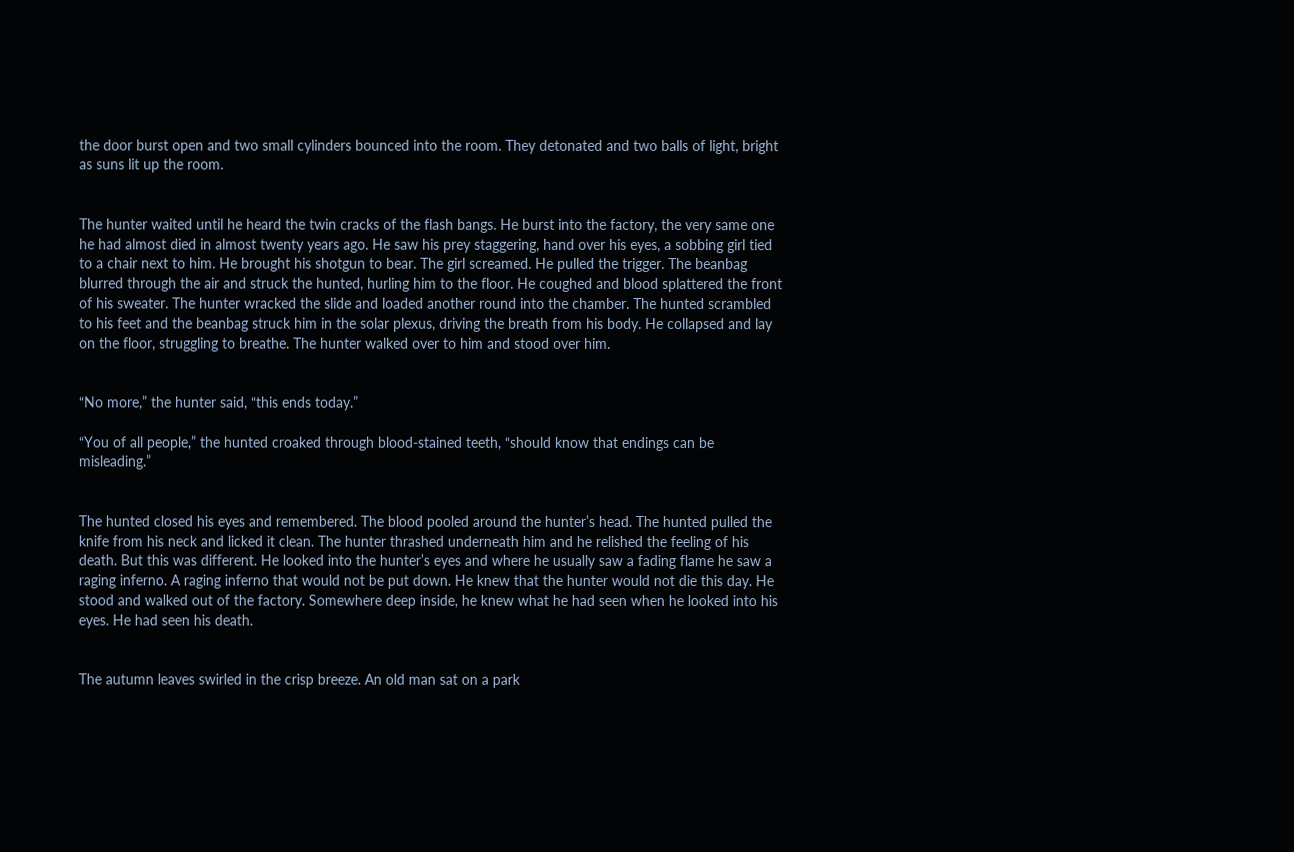the door burst open and two small cylinders bounced into the room. They detonated and two balls of light, bright as suns lit up the room.


The hunter waited until he heard the twin cracks of the flash bangs. He burst into the factory, the very same one he had almost died in almost twenty years ago. He saw his prey staggering, hand over his eyes, a sobbing girl tied to a chair next to him. He brought his shotgun to bear. The girl screamed. He pulled the trigger. The beanbag blurred through the air and struck the hunted, hurling him to the floor. He coughed and blood splattered the front of his sweater. The hunter wracked the slide and loaded another round into the chamber. The hunted scrambled to his feet and the beanbag struck him in the solar plexus, driving the breath from his body. He collapsed and lay on the floor, struggling to breathe. The hunter walked over to him and stood over him.


“No more,” the hunter said, “this ends today.”

“You of all people,” the hunted croaked through blood-stained teeth, “should know that endings can be misleading.”


The hunted closed his eyes and remembered. The blood pooled around the hunter’s head. The hunted pulled the knife from his neck and licked it clean. The hunter thrashed underneath him and he relished the feeling of his death. But this was different. He looked into the hunter’s eyes and where he usually saw a fading flame he saw a raging inferno. A raging inferno that would not be put down. He knew that the hunter would not die this day. He stood and walked out of the factory. Somewhere deep inside, he knew what he had seen when he looked into his eyes. He had seen his death.


The autumn leaves swirled in the crisp breeze. An old man sat on a park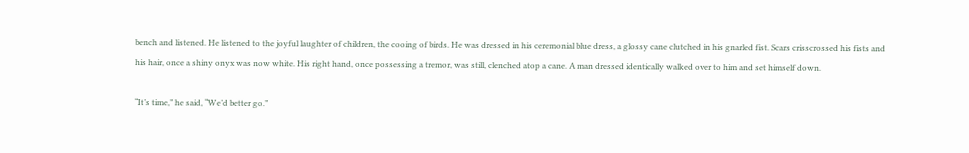bench and listened. He listened to the joyful laughter of children, the cooing of birds. He was dressed in his ceremonial blue dress, a glossy cane clutched in his gnarled fist. Scars crisscrossed his fists and his hair, once a shiny onyx was now white. His right hand, once possessing a tremor, was still, clenched atop a cane. A man dressed identically walked over to him and set himself down.

“It’s time,” he said, “We’d better go.”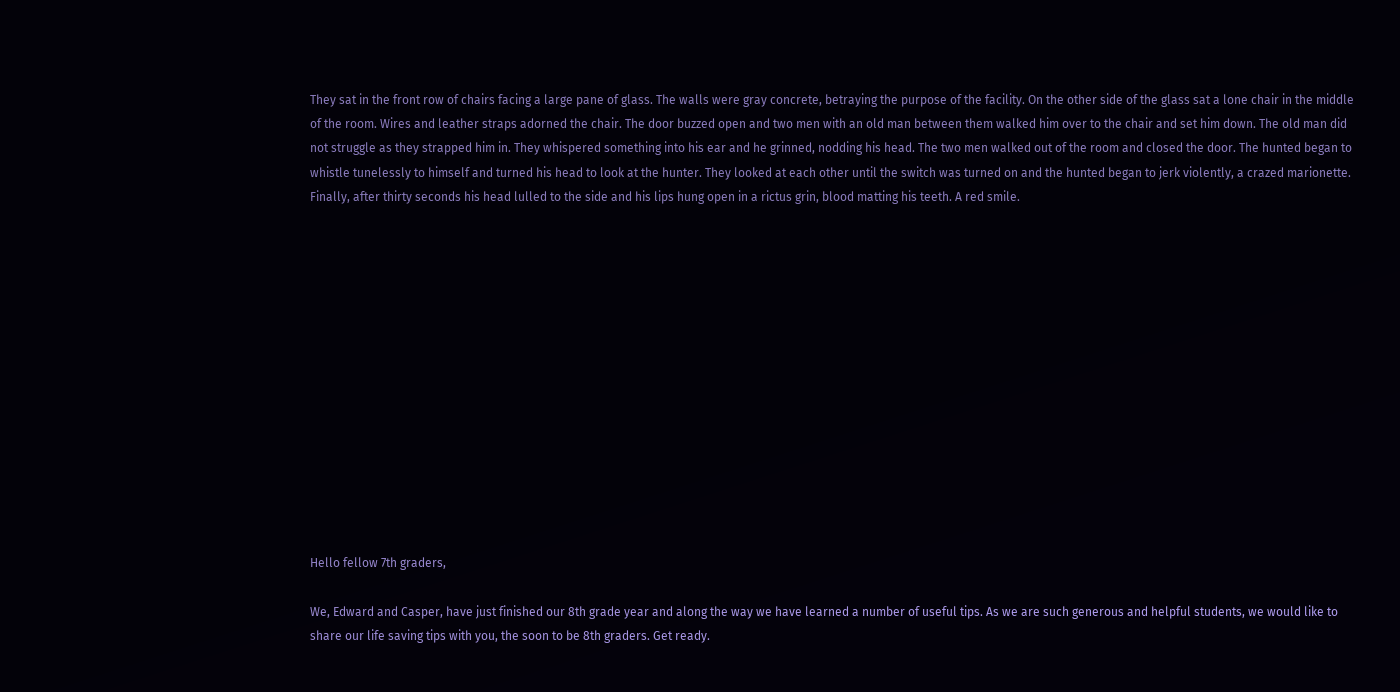They sat in the front row of chairs facing a large pane of glass. The walls were gray concrete, betraying the purpose of the facility. On the other side of the glass sat a lone chair in the middle of the room. Wires and leather straps adorned the chair. The door buzzed open and two men with an old man between them walked him over to the chair and set him down. The old man did not struggle as they strapped him in. They whispered something into his ear and he grinned, nodding his head. The two men walked out of the room and closed the door. The hunted began to whistle tunelessly to himself and turned his head to look at the hunter. They looked at each other until the switch was turned on and the hunted began to jerk violently, a crazed marionette. Finally, after thirty seconds his head lulled to the side and his lips hung open in a rictus grin, blood matting his teeth. A red smile.














Hello fellow 7th graders,

We, Edward and Casper, have just finished our 8th grade year and along the way we have learned a number of useful tips. As we are such generous and helpful students, we would like to share our life saving tips with you, the soon to be 8th graders. Get ready.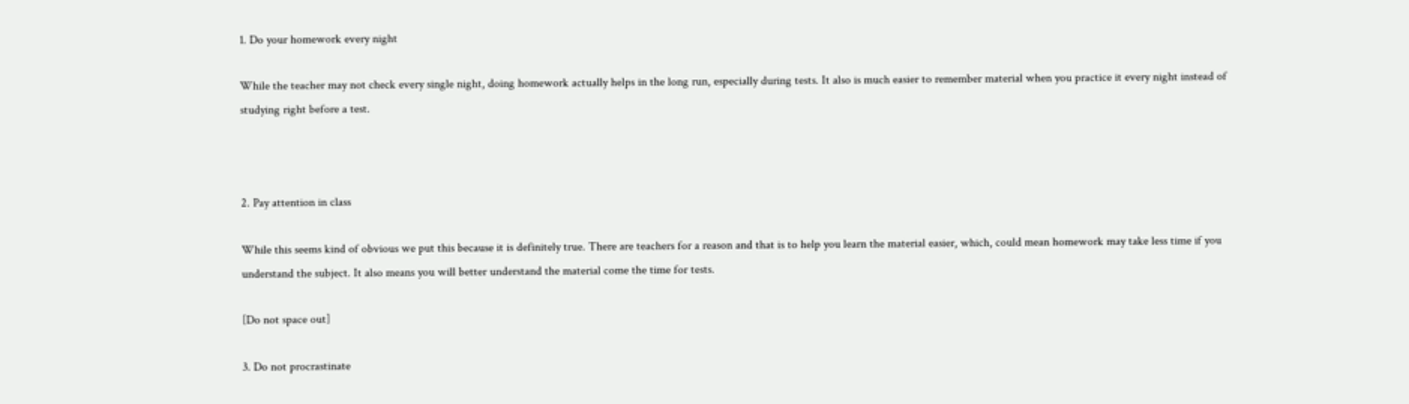1. Do your homework every night

While the teacher may not check every single night, doing homework actually helps in the long run, especially during tests. It also is much easier to remember material when you practice it every night instead of studying right before a test.



2. Pay attention in class

While this seems kind of obvious we put this because it is definitely true. There are teachers for a reason and that is to help you learn the material easier, which, could mean homework may take less time if you understand the subject. It also means you will better understand the material come the time for tests.

[Do not space out]

3. Do not procrastinate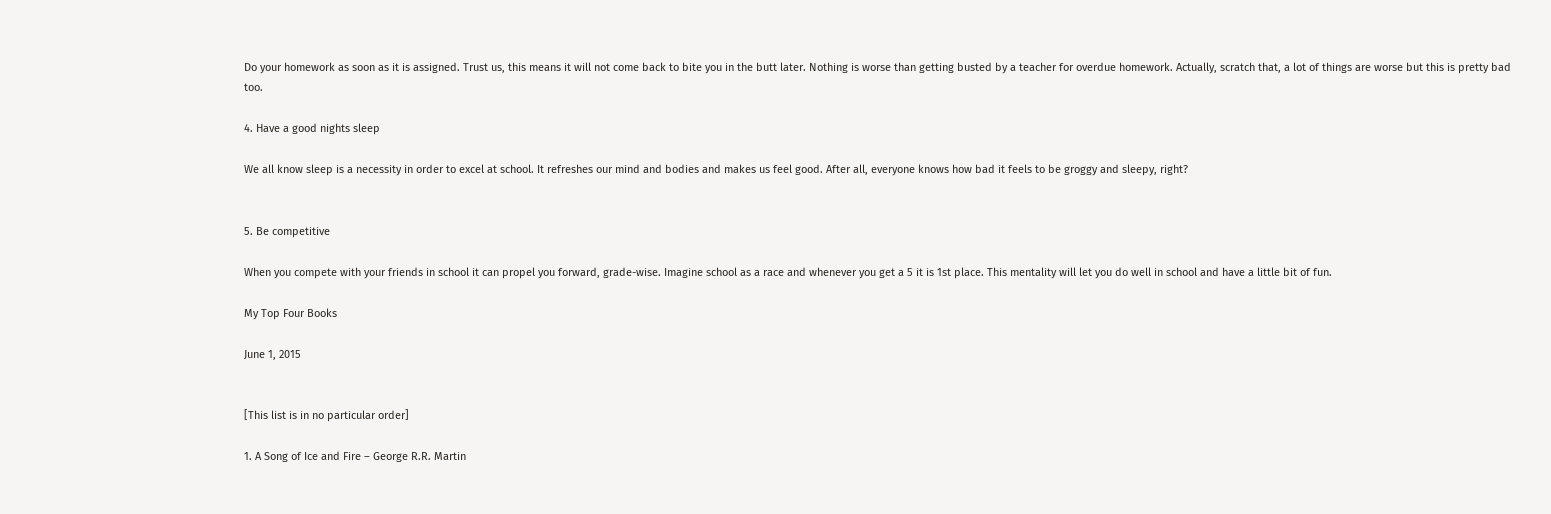Do your homework as soon as it is assigned. Trust us, this means it will not come back to bite you in the butt later. Nothing is worse than getting busted by a teacher for overdue homework. Actually, scratch that, a lot of things are worse but this is pretty bad too.

4. Have a good nights sleep

We all know sleep is a necessity in order to excel at school. It refreshes our mind and bodies and makes us feel good. After all, everyone knows how bad it feels to be groggy and sleepy, right?


5. Be competitive

When you compete with your friends in school it can propel you forward, grade-wise. Imagine school as a race and whenever you get a 5 it is 1st place. This mentality will let you do well in school and have a little bit of fun.

My Top Four Books

June 1, 2015


[This list is in no particular order]

1. A Song of Ice and Fire – George R.R. Martin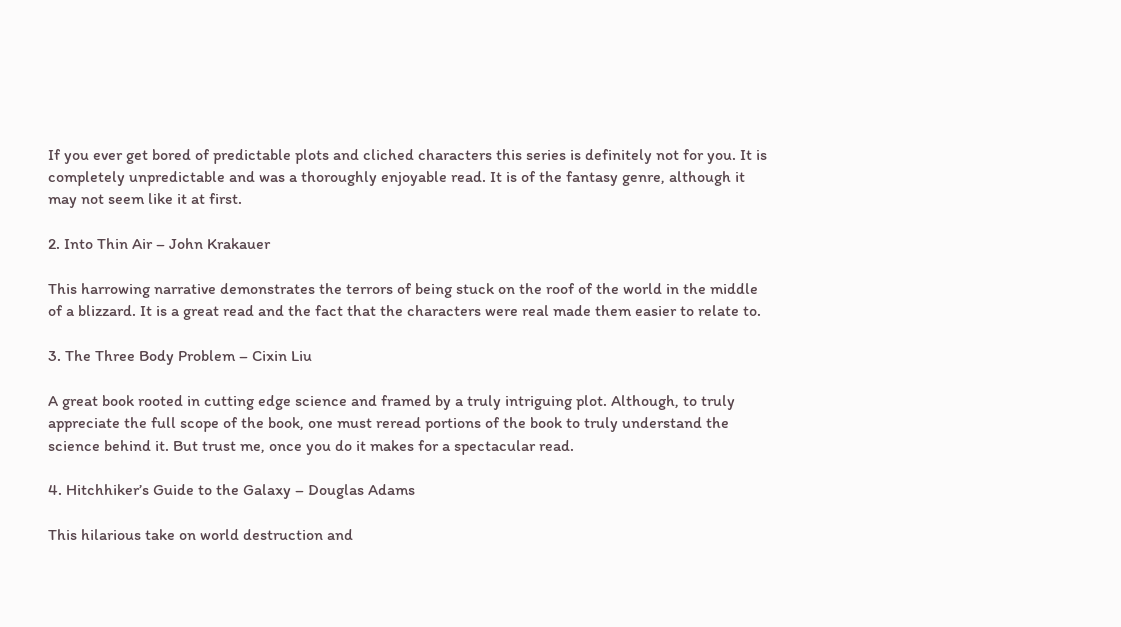If you ever get bored of predictable plots and cliched characters this series is definitely not for you. It is completely unpredictable and was a thoroughly enjoyable read. It is of the fantasy genre, although it may not seem like it at first.

2. Into Thin Air – John Krakauer

This harrowing narrative demonstrates the terrors of being stuck on the roof of the world in the middle of a blizzard. It is a great read and the fact that the characters were real made them easier to relate to.

3. The Three Body Problem – Cixin Liu

A great book rooted in cutting edge science and framed by a truly intriguing plot. Although, to truly appreciate the full scope of the book, one must reread portions of the book to truly understand the science behind it. But trust me, once you do it makes for a spectacular read.

4. Hitchhiker’s Guide to the Galaxy – Douglas Adams

This hilarious take on world destruction and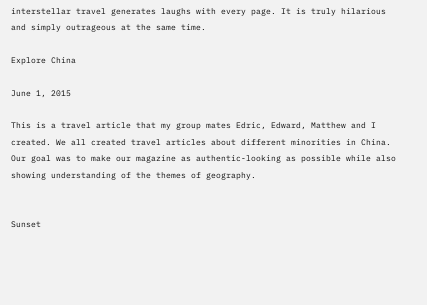interstellar travel generates laughs with every page. It is truly hilarious and simply outrageous at the same time.

Explore China

June 1, 2015

This is a travel article that my group mates Edric, Edward, Matthew and I created. We all created travel articles about different minorities in China. Our goal was to make our magazine as authentic-looking as possible while also showing understanding of the themes of geography.


Sunset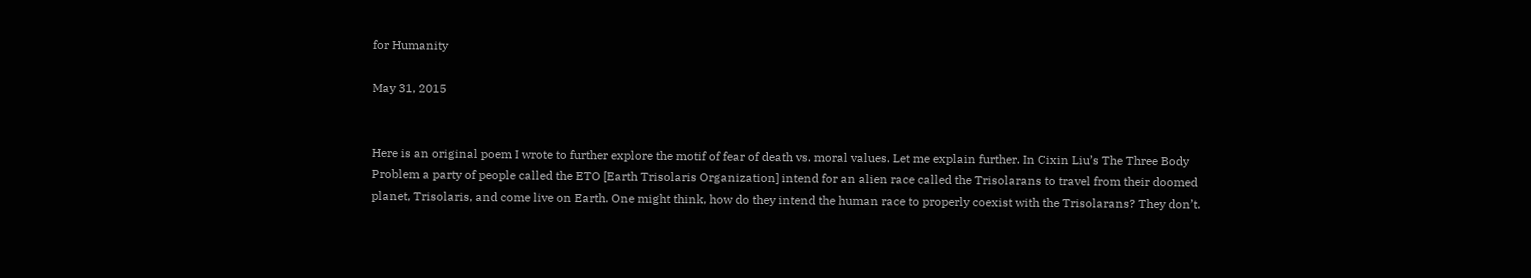for Humanity

May 31, 2015


Here is an original poem I wrote to further explore the motif of fear of death vs. moral values. Let me explain further. In Cixin Liu’s The Three Body Problem a party of people called the ETO [Earth Trisolaris Organization] intend for an alien race called the Trisolarans to travel from their doomed planet, Trisolaris, and come live on Earth. One might think, how do they intend the human race to properly coexist with the Trisolarans? They don’t.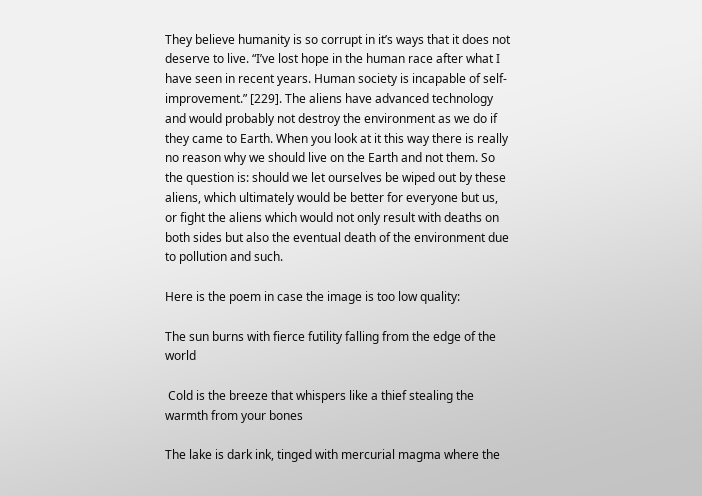They believe humanity is so corrupt in it’s ways that it does not deserve to live. “I’ve lost hope in the human race after what I have seen in recent years. Human society is incapable of self-improvement.” [229]. The aliens have advanced technology and would probably not destroy the environment as we do if they came to Earth. When you look at it this way there is really no reason why we should live on the Earth and not them. So the question is: should we let ourselves be wiped out by these aliens, which ultimately would be better for everyone but us, or fight the aliens which would not only result with deaths on both sides but also the eventual death of the environment due to pollution and such.

Here is the poem in case the image is too low quality:

The sun burns with fierce futility falling from the edge of the world

 Cold is the breeze that whispers like a thief stealing the warmth from your bones

The lake is dark ink, tinged with mercurial magma where the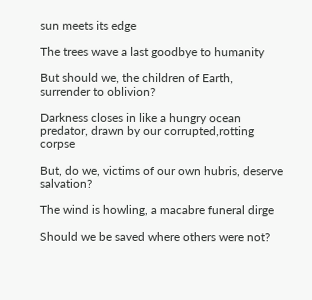sun meets its edge

The trees wave a last goodbye to humanity

But should we, the children of Earth, surrender to oblivion?

Darkness closes in like a hungry ocean predator, drawn by our corrupted,rotting corpse

But, do we, victims of our own hubris, deserve salvation?

The wind is howling, a macabre funeral dirge

Should we be saved where others were not?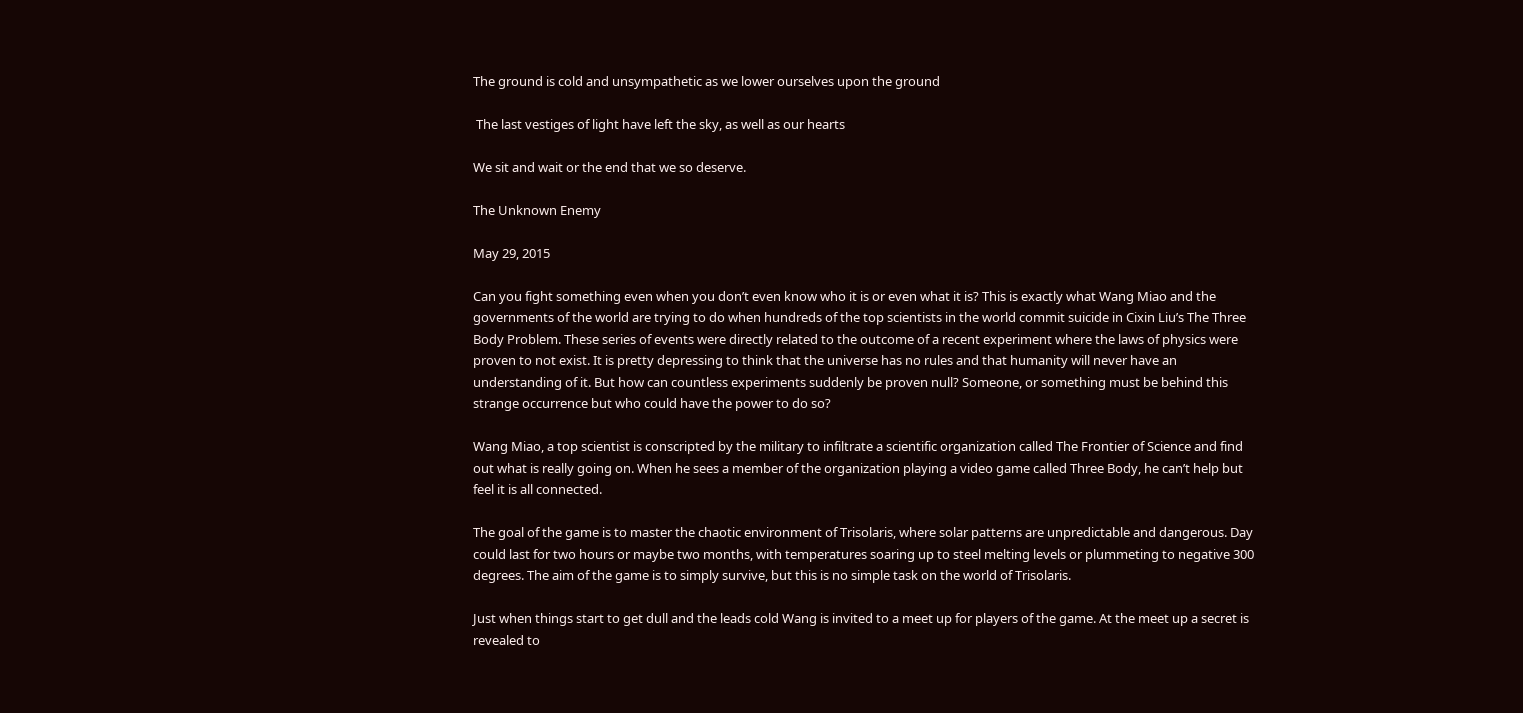The ground is cold and unsympathetic as we lower ourselves upon the ground

 The last vestiges of light have left the sky, as well as our hearts

We sit and wait or the end that we so deserve.

The Unknown Enemy

May 29, 2015

Can you fight something even when you don’t even know who it is or even what it is? This is exactly what Wang Miao and the governments of the world are trying to do when hundreds of the top scientists in the world commit suicide in Cixin Liu’s The Three Body Problem. These series of events were directly related to the outcome of a recent experiment where the laws of physics were proven to not exist. It is pretty depressing to think that the universe has no rules and that humanity will never have an understanding of it. But how can countless experiments suddenly be proven null? Someone, or something must be behind this strange occurrence but who could have the power to do so?

Wang Miao, a top scientist is conscripted by the military to infiltrate a scientific organization called The Frontier of Science and find out what is really going on. When he sees a member of the organization playing a video game called Three Body, he can’t help but feel it is all connected.

The goal of the game is to master the chaotic environment of Trisolaris, where solar patterns are unpredictable and dangerous. Day could last for two hours or maybe two months, with temperatures soaring up to steel melting levels or plummeting to negative 300 degrees. The aim of the game is to simply survive, but this is no simple task on the world of Trisolaris.

Just when things start to get dull and the leads cold Wang is invited to a meet up for players of the game. At the meet up a secret is revealed to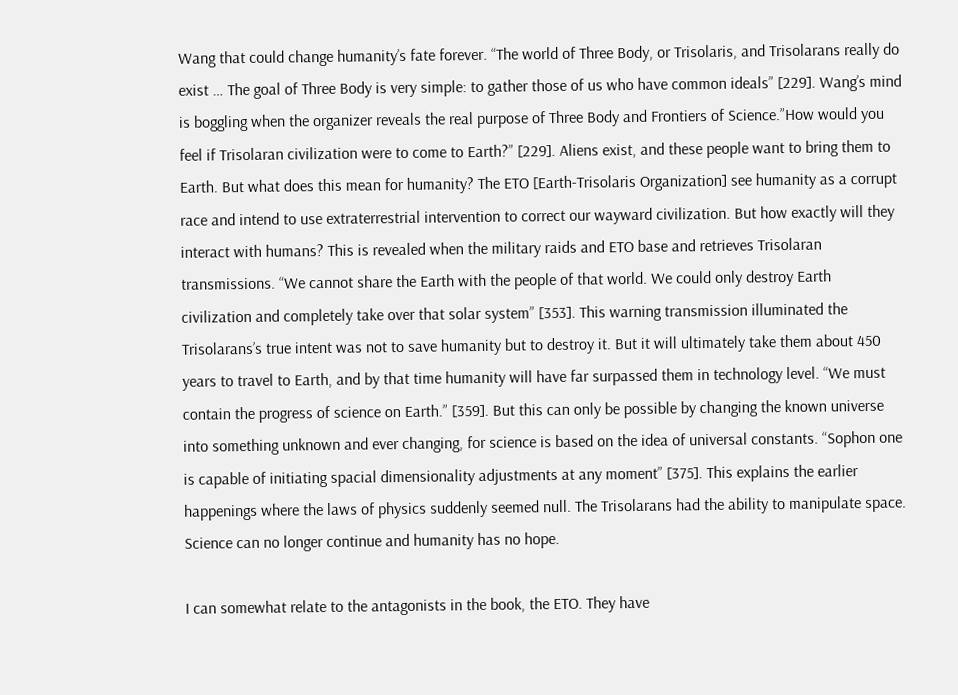Wang that could change humanity’s fate forever. “The world of Three Body, or Trisolaris, and Trisolarans really do exist … The goal of Three Body is very simple: to gather those of us who have common ideals” [229]. Wang’s mind is boggling when the organizer reveals the real purpose of Three Body and Frontiers of Science.”How would you feel if Trisolaran civilization were to come to Earth?” [229]. Aliens exist, and these people want to bring them to Earth. But what does this mean for humanity? The ETO [Earth-Trisolaris Organization] see humanity as a corrupt race and intend to use extraterrestrial intervention to correct our wayward civilization. But how exactly will they interact with humans? This is revealed when the military raids and ETO base and retrieves Trisolaran transmissions. “We cannot share the Earth with the people of that world. We could only destroy Earth civilization and completely take over that solar system” [353]. This warning transmission illuminated the Trisolarans’s true intent was not to save humanity but to destroy it. But it will ultimately take them about 450 years to travel to Earth, and by that time humanity will have far surpassed them in technology level. “We must contain the progress of science on Earth.” [359]. But this can only be possible by changing the known universe into something unknown and ever changing, for science is based on the idea of universal constants. “Sophon one is capable of initiating spacial dimensionality adjustments at any moment” [375]. This explains the earlier happenings where the laws of physics suddenly seemed null. The Trisolarans had the ability to manipulate space. Science can no longer continue and humanity has no hope.

I can somewhat relate to the antagonists in the book, the ETO. They have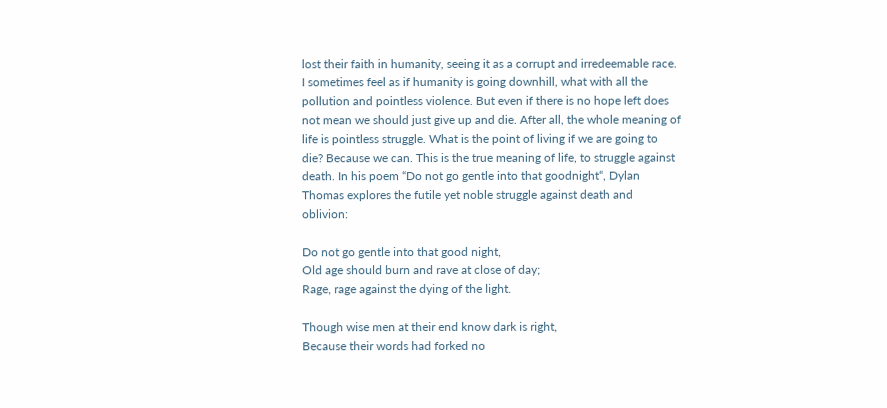lost their faith in humanity, seeing it as a corrupt and irredeemable race. I sometimes feel as if humanity is going downhill, what with all the pollution and pointless violence. But even if there is no hope left does not mean we should just give up and die. After all, the whole meaning of life is pointless struggle. What is the point of living if we are going to die? Because we can. This is the true meaning of life, to struggle against death. In his poem “Do not go gentle into that goodnight“, Dylan Thomas explores the futile yet noble struggle against death and oblivion:

Do not go gentle into that good night,
Old age should burn and rave at close of day;
Rage, rage against the dying of the light.

Though wise men at their end know dark is right,
Because their words had forked no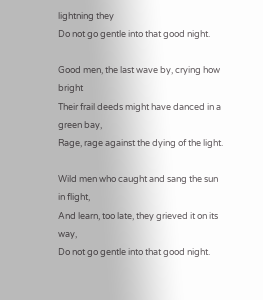lightning they
Do not go gentle into that good night.

Good men, the last wave by, crying how bright
Their frail deeds might have danced in a green bay,
Rage, rage against the dying of the light.

Wild men who caught and sang the sun in flight,
And learn, too late, they grieved it on its way,
Do not go gentle into that good night.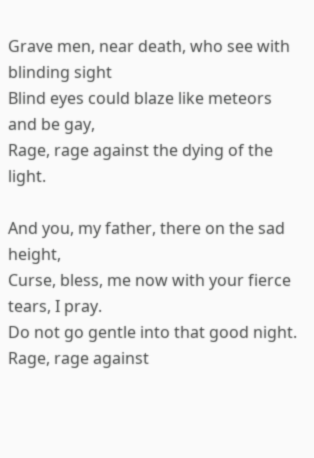Grave men, near death, who see with blinding sight
Blind eyes could blaze like meteors and be gay,
Rage, rage against the dying of the light.

And you, my father, there on the sad height,
Curse, bless, me now with your fierce tears, I pray.
Do not go gentle into that good night.
Rage, rage against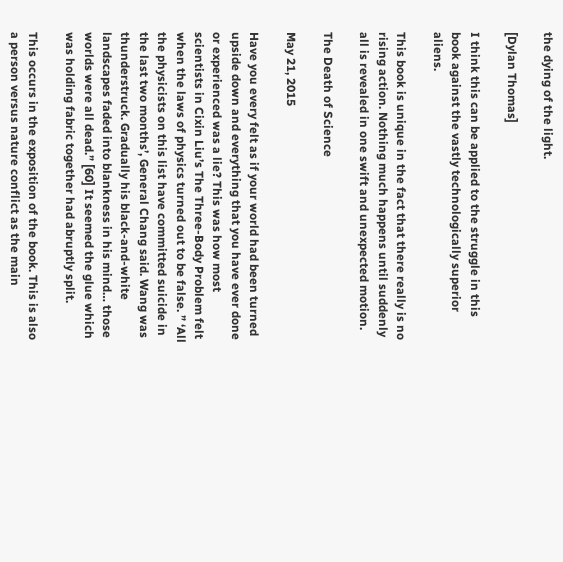the dying of the light.

[Dylan Thomas]

I think this can be applied to the struggle in this book against the vastly technologically superior aliens.

This book is unique in the fact that there really is no rising action. Nothing much happens until suddenly all is revealed in one swift and unexpected motion.

The Death of Science

May 21, 2015

Have you every felt as if your world had been turned upside down and everything that you have ever done or experienced was a lie? This was how most scientists in Cixin Liu’s The Three-Body Problem felt when the laws of physics turned out to be false. ” ‘All the physicists on this list have committed suicide in the last two months’, General Chang said. Wang was thunderstruck. Gradually his black-and-white landscapes faded into blankness in his mind… those worlds were all dead.” [60] It seemed the glue which was holding fabric together had abruptly split.

This occurs in the exposition of the book. This is also a person versus nature conflict as the main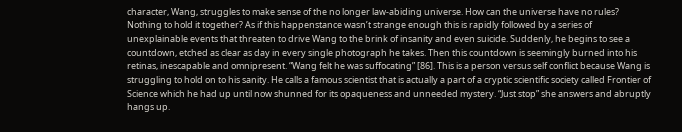character, Wang, struggles to make sense of the no longer law-abiding universe. How can the universe have no rules? Nothing to hold it together? As if this happenstance wasn’t strange enough this is rapidly followed by a series of unexplainable events that threaten to drive Wang to the brink of insanity and even suicide. Suddenly, he begins to see a countdown, etched as clear as day in every single photograph he takes. Then this countdown is seemingly burned into his retinas, inescapable and omnipresent. “Wang felt he was suffocating” [86]. This is a person versus self conflict because Wang is struggling to hold on to his sanity. He calls a famous scientist that is actually a part of a cryptic scientific society called Frontier of Science which he had up until now shunned for its opaqueness and unneeded mystery. “Just stop” she answers and abruptly hangs up.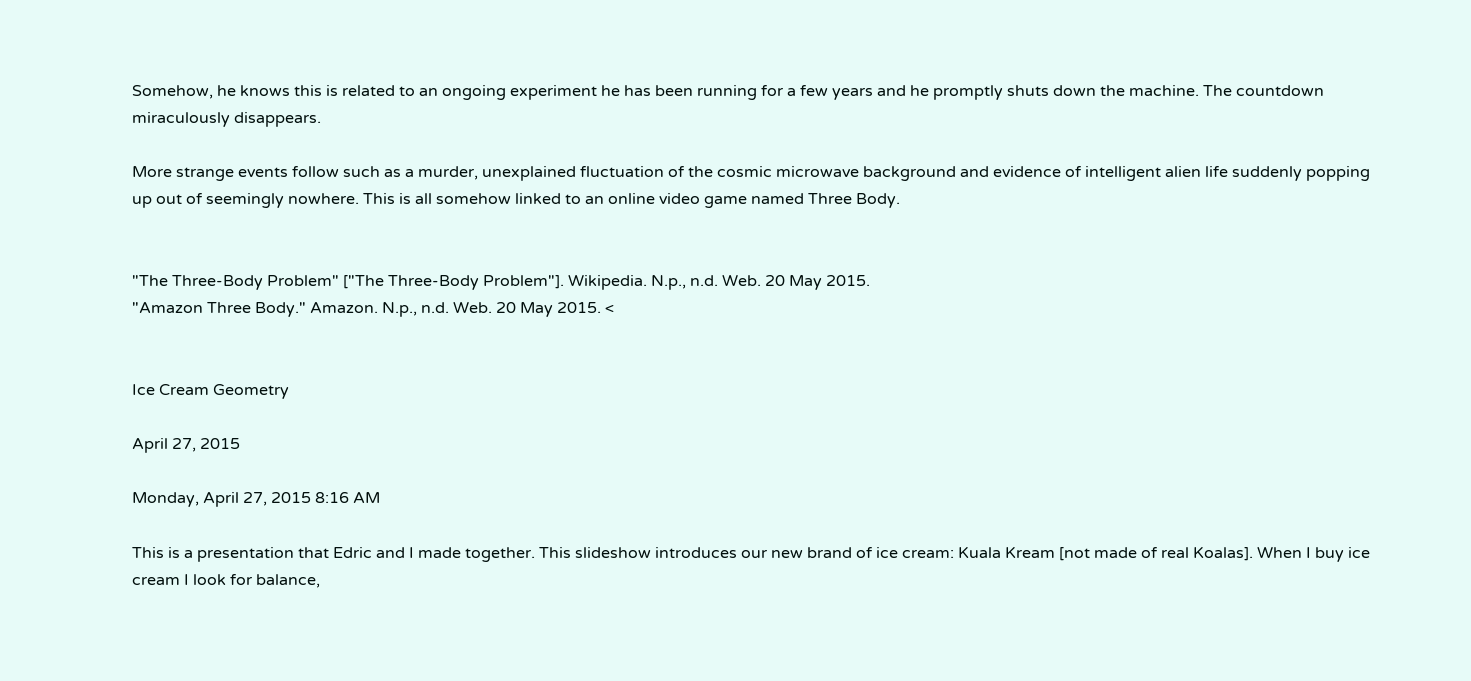Somehow, he knows this is related to an ongoing experiment he has been running for a few years and he promptly shuts down the machine. The countdown miraculously disappears.

More strange events follow such as a murder, unexplained fluctuation of the cosmic microwave background and evidence of intelligent alien life suddenly popping up out of seemingly nowhere. This is all somehow linked to an online video game named Three Body.


"The Three-Body Problem" ["The Three-Body Problem"]. Wikipedia. N.p., n.d. Web. 20 May 2015.
"Amazon Three Body." Amazon. N.p., n.d. Web. 20 May 2015. <


Ice Cream Geometry

April 27, 2015

Monday, April 27, 2015 8:16 AM

This is a presentation that Edric and I made together. This slideshow introduces our new brand of ice cream: Kuala Kream [not made of real Koalas]. When I buy ice cream I look for balance,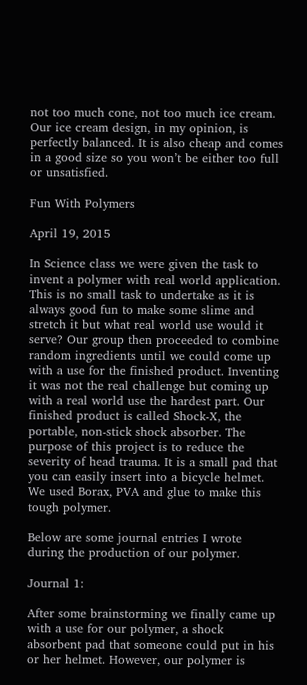not too much cone, not too much ice cream. Our ice cream design, in my opinion, is perfectly balanced. It is also cheap and comes in a good size so you won’t be either too full or unsatisfied.

Fun With Polymers

April 19, 2015

In Science class we were given the task to invent a polymer with real world application. This is no small task to undertake as it is always good fun to make some slime and stretch it but what real world use would it serve? Our group then proceeded to combine random ingredients until we could come up with a use for the finished product. Inventing it was not the real challenge but coming up with a real world use the hardest part. Our finished product is called Shock-X, the portable, non-stick shock absorber. The purpose of this project is to reduce the severity of head trauma. It is a small pad that you can easily insert into a bicycle helmet. We used Borax, PVA and glue to make this tough polymer.

Below are some journal entries I wrote during the production of our polymer.

Journal 1:

After some brainstorming we finally came up with a use for our polymer, a shock absorbent pad that someone could put in his or her helmet. However, our polymer is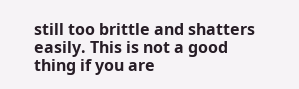still too brittle and shatters easily. This is not a good thing if you are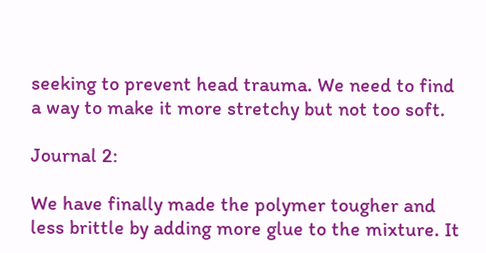seeking to prevent head trauma. We need to find a way to make it more stretchy but not too soft.

Journal 2:

We have finally made the polymer tougher and less brittle by adding more glue to the mixture. It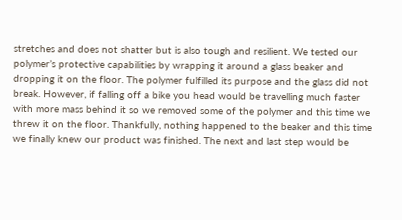stretches and does not shatter but is also tough and resilient. We tested our polymer’s protective capabilities by wrapping it around a glass beaker and dropping it on the floor. The polymer fulfilled its purpose and the glass did not break. However, if falling off a bike you head would be travelling much faster with more mass behind it so we removed some of the polymer and this time we threw it on the floor. Thankfully, nothing happened to the beaker and this time we finally knew our product was finished. The next and last step would be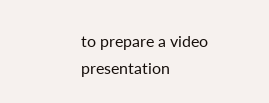to prepare a video presentation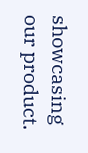showcasing our product.